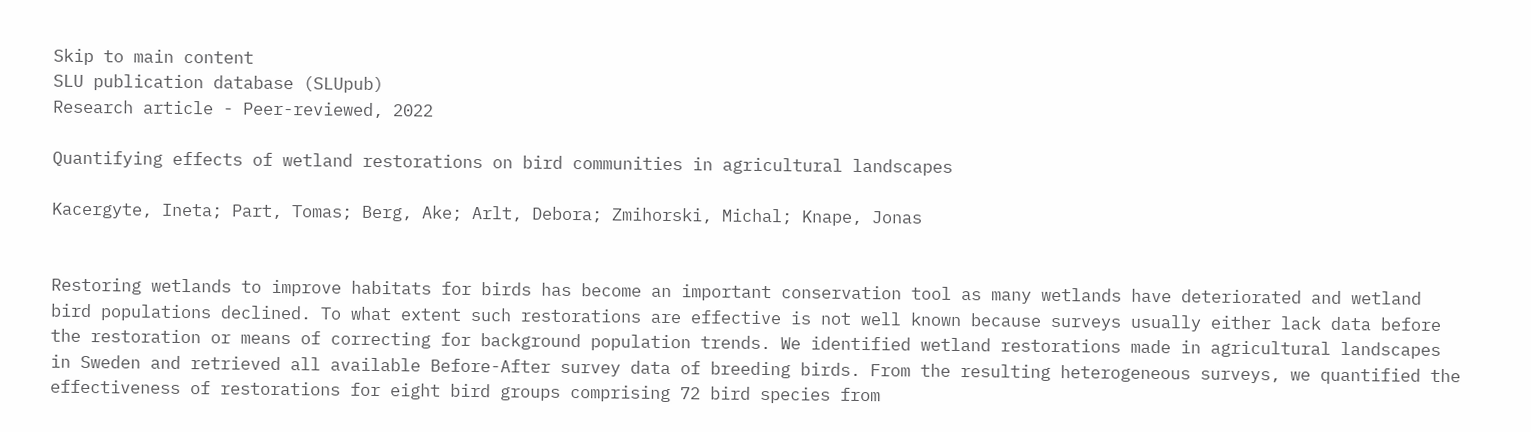Skip to main content
SLU publication database (SLUpub)
Research article - Peer-reviewed, 2022

Quantifying effects of wetland restorations on bird communities in agricultural landscapes

Kacergyte, Ineta; Part, Tomas; Berg, Ake; Arlt, Debora; Zmihorski, Michal; Knape, Jonas


Restoring wetlands to improve habitats for birds has become an important conservation tool as many wetlands have deteriorated and wetland bird populations declined. To what extent such restorations are effective is not well known because surveys usually either lack data before the restoration or means of correcting for background population trends. We identified wetland restorations made in agricultural landscapes in Sweden and retrieved all available Before-After survey data of breeding birds. From the resulting heterogeneous surveys, we quantified the effectiveness of restorations for eight bird groups comprising 72 bird species from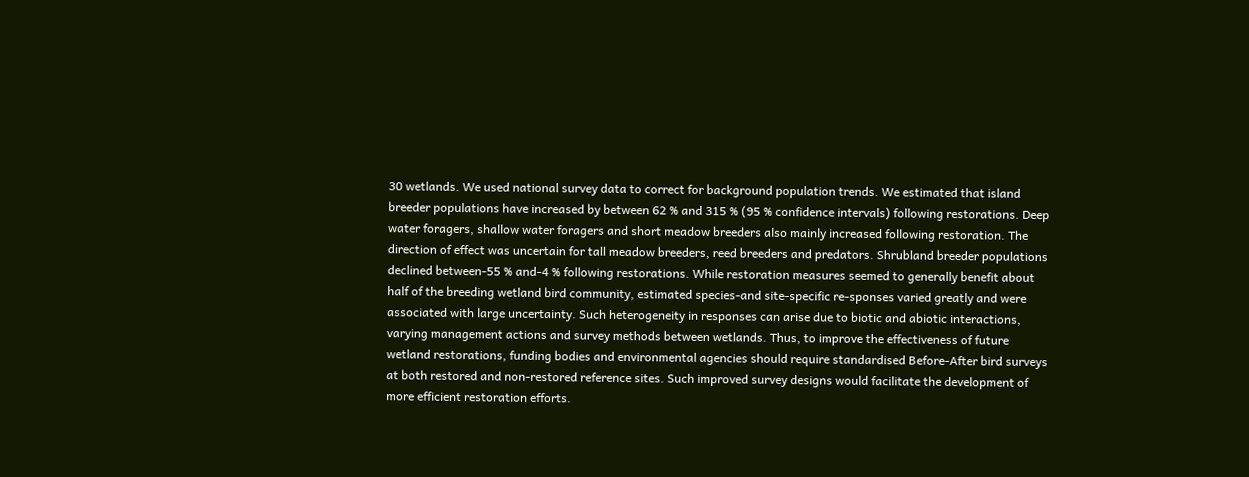30 wetlands. We used national survey data to correct for background population trends. We estimated that island breeder populations have increased by between 62 % and 315 % (95 % confidence intervals) following restorations. Deep water foragers, shallow water foragers and short meadow breeders also mainly increased following restoration. The direction of effect was uncertain for tall meadow breeders, reed breeders and predators. Shrubland breeder populations declined between-55 % and-4 % following restorations. While restoration measures seemed to generally benefit about half of the breeding wetland bird community, estimated species-and site-specific re-sponses varied greatly and were associated with large uncertainty. Such heterogeneity in responses can arise due to biotic and abiotic interactions, varying management actions and survey methods between wetlands. Thus, to improve the effectiveness of future wetland restorations, funding bodies and environmental agencies should require standardised Before-After bird surveys at both restored and non-restored reference sites. Such improved survey designs would facilitate the development of more efficient restoration efforts.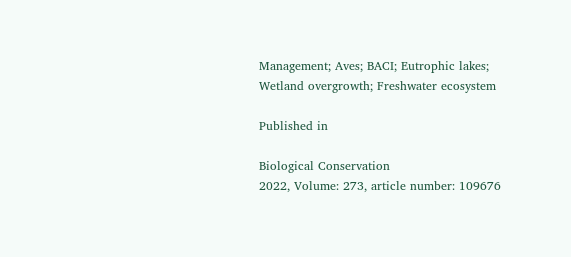Management; Aves; BACI; Eutrophic lakes; Wetland overgrowth; Freshwater ecosystem

Published in

Biological Conservation
2022, Volume: 273, article number: 109676